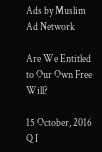Ads by Muslim Ad Network

Are We Entitled to Our Own Free Will?

15 October, 2016
Q I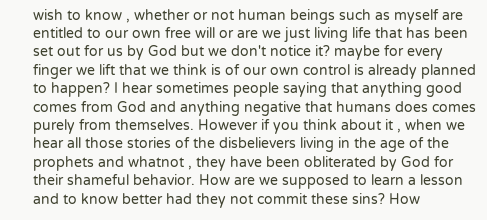wish to know , whether or not human beings such as myself are entitled to our own free will or are we just living life that has been set out for us by God but we don't notice it? maybe for every finger we lift that we think is of our own control is already planned to happen? I hear sometimes people saying that anything good comes from God and anything negative that humans does comes purely from themselves. However if you think about it , when we hear all those stories of the disbelievers living in the age of the prophets and whatnot , they have been obliterated by God for their shameful behavior. How are we supposed to learn a lesson and to know better had they not commit these sins? How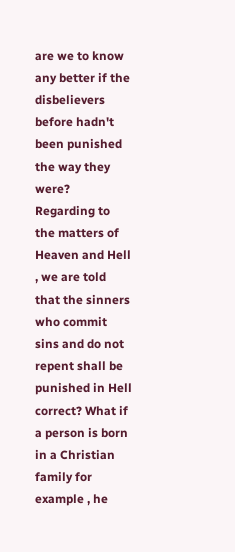are we to know any better if the disbelievers before hadn't been punished the way they were? Regarding to the matters of Heaven and Hell , we are told that the sinners who commit sins and do not repent shall be punished in Hell correct? What if a person is born in a Christian family for example , he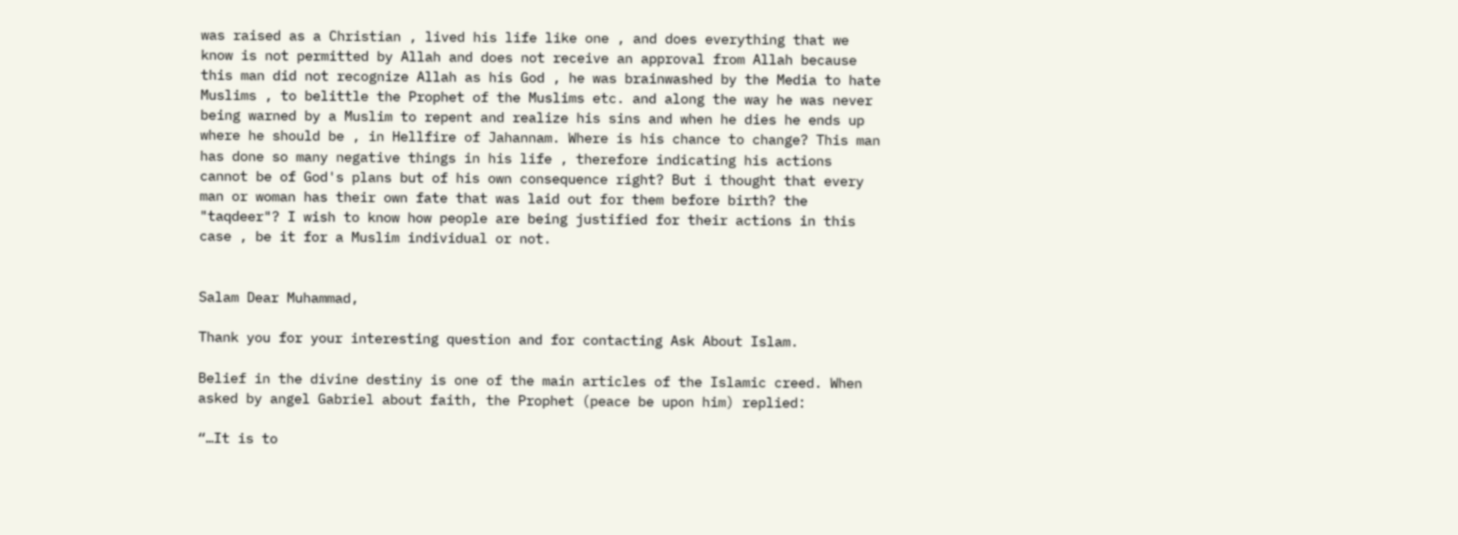was raised as a Christian , lived his life like one , and does everything that we know is not permitted by Allah and does not receive an approval from Allah because this man did not recognize Allah as his God , he was brainwashed by the Media to hate Muslims , to belittle the Prophet of the Muslims etc. and along the way he was never being warned by a Muslim to repent and realize his sins and when he dies he ends up where he should be , in Hellfire of Jahannam. Where is his chance to change? This man has done so many negative things in his life , therefore indicating his actions cannot be of God's plans but of his own consequence right? But i thought that every man or woman has their own fate that was laid out for them before birth? the "taqdeer"? I wish to know how people are being justified for their actions in this case , be it for a Muslim individual or not.


Salam Dear Muhammad,

Thank you for your interesting question and for contacting Ask About Islam.

Belief in the divine destiny is one of the main articles of the Islamic creed. When asked by angel Gabriel about faith, the Prophet (peace be upon him) replied:

“…It is to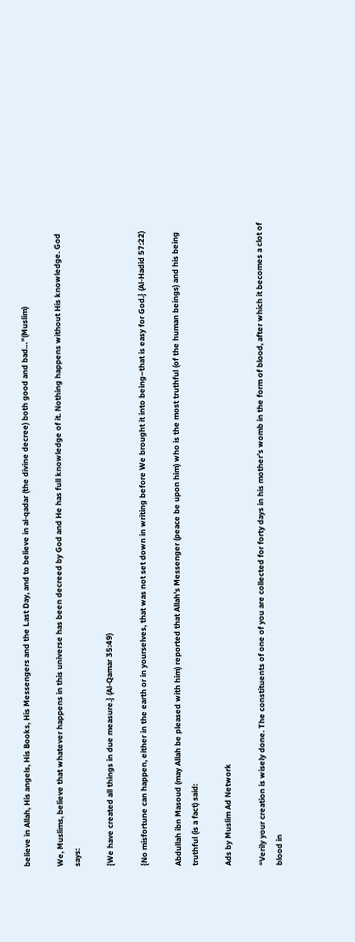believe in Allah, His angels, His Books, His Messengers and the Last Day, and to believe in al-qadar (the divine decree) both good and bad…”(Muslim)

We, Muslims, believe that whatever happens in this universe has been decreed by God and He has full knowledge of it. Nothing happens without His knowledge. God says:

{We have created all things in due measure.} (Al-Qamar 35:49)

{No misfortune can happen, either in the earth or in yourselves, that was not set down in writing before We brought it into being–that is easy for God.} (Al-Hadid 57:22)

Abdullah ibn Masoud (may Allah be pleased with him) reported that Allah’s Messenger (peace be upon him) who is the most truthful (of the human beings) and his being truthful (is a fact) said:

Ads by Muslim Ad Network

“Verily your creation is wisely done. The constituents of one of you are collected for forty days in his mother’s womb in the form of blood, after which it becomes a clot of blood in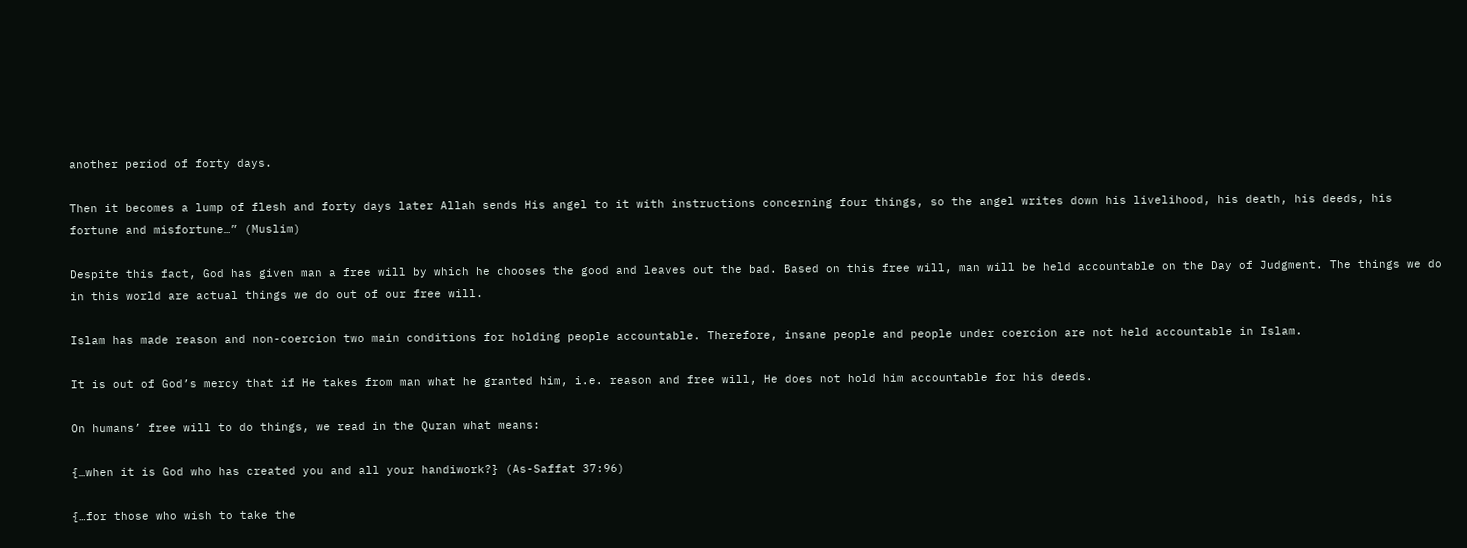another period of forty days.

Then it becomes a lump of flesh and forty days later Allah sends His angel to it with instructions concerning four things, so the angel writes down his livelihood, his death, his deeds, his fortune and misfortune…” (Muslim)

Despite this fact, God has given man a free will by which he chooses the good and leaves out the bad. Based on this free will, man will be held accountable on the Day of Judgment. The things we do in this world are actual things we do out of our free will.

Islam has made reason and non-coercion two main conditions for holding people accountable. Therefore, insane people and people under coercion are not held accountable in Islam.

It is out of God’s mercy that if He takes from man what he granted him, i.e. reason and free will, He does not hold him accountable for his deeds.

On humans’ free will to do things, we read in the Quran what means:

{…when it is God who has created you and all your handiwork?} (As-Saffat 37:96)

{…for those who wish to take the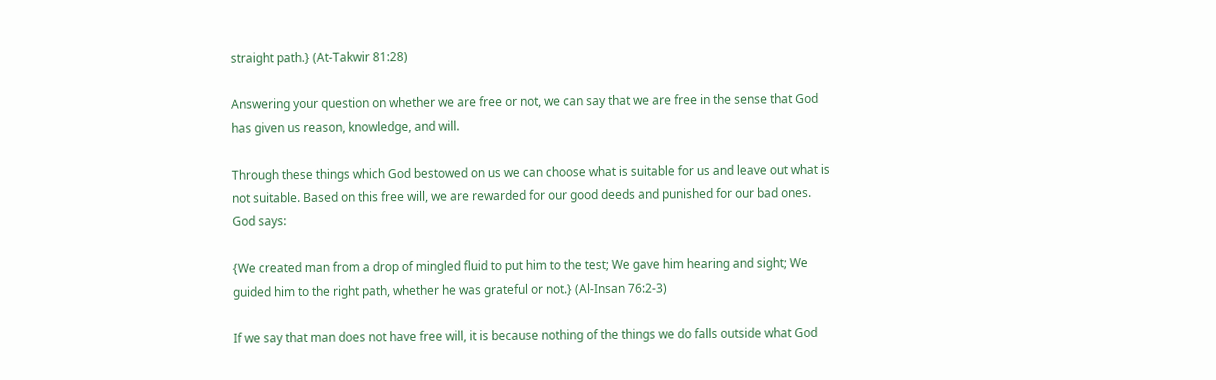straight path.} (At-Takwir 81:28)

Answering your question on whether we are free or not, we can say that we are free in the sense that God has given us reason, knowledge, and will.

Through these things which God bestowed on us we can choose what is suitable for us and leave out what is not suitable. Based on this free will, we are rewarded for our good deeds and punished for our bad ones. God says:

{We created man from a drop of mingled fluid to put him to the test; We gave him hearing and sight; We guided him to the right path, whether he was grateful or not.} (Al-Insan 76:2-3)

If we say that man does not have free will, it is because nothing of the things we do falls outside what God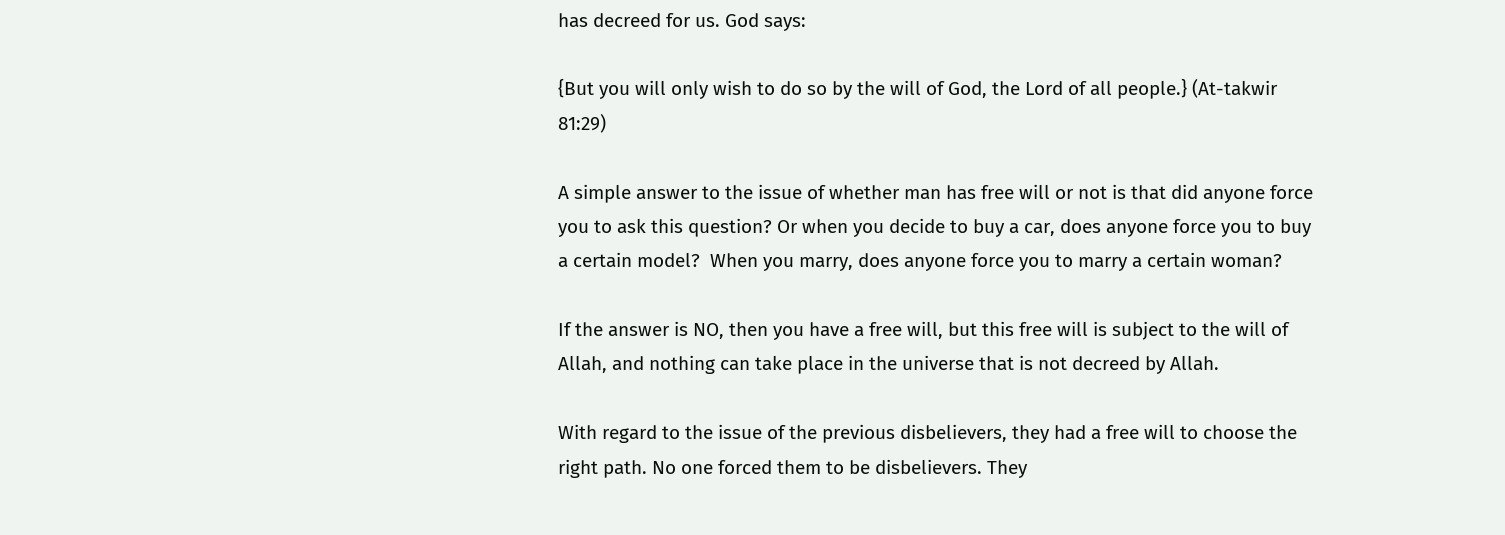has decreed for us. God says:

{But you will only wish to do so by the will of God, the Lord of all people.} (At-takwir 81:29)

A simple answer to the issue of whether man has free will or not is that did anyone force you to ask this question? Or when you decide to buy a car, does anyone force you to buy a certain model?  When you marry, does anyone force you to marry a certain woman?

If the answer is NO, then you have a free will, but this free will is subject to the will of Allah, and nothing can take place in the universe that is not decreed by Allah.

With regard to the issue of the previous disbelievers, they had a free will to choose the right path. No one forced them to be disbelievers. They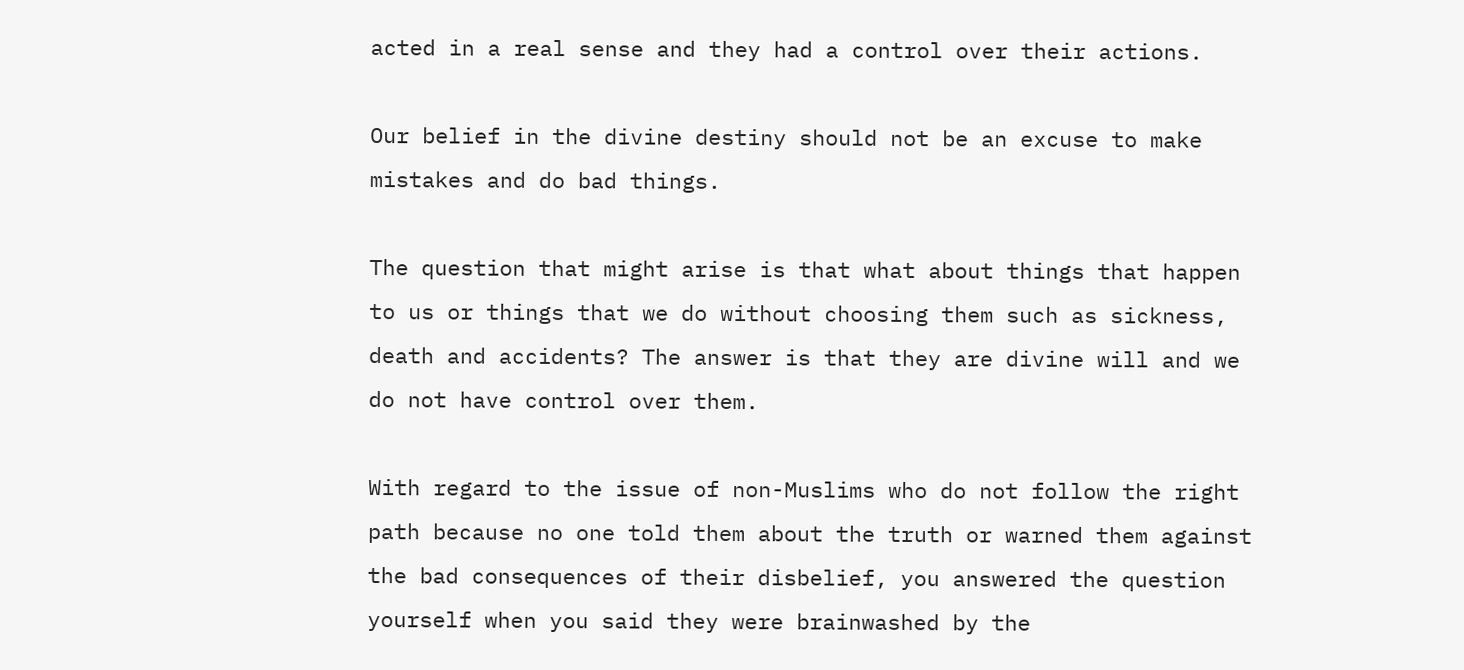acted in a real sense and they had a control over their actions.

Our belief in the divine destiny should not be an excuse to make mistakes and do bad things.

The question that might arise is that what about things that happen to us or things that we do without choosing them such as sickness, death and accidents? The answer is that they are divine will and we do not have control over them.

With regard to the issue of non-Muslims who do not follow the right path because no one told them about the truth or warned them against the bad consequences of their disbelief, you answered the question yourself when you said they were brainwashed by the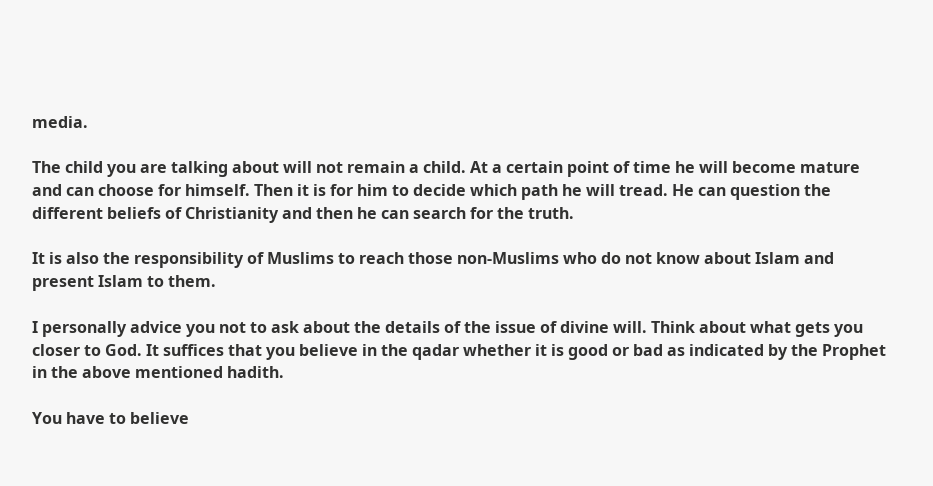media.

The child you are talking about will not remain a child. At a certain point of time he will become mature and can choose for himself. Then it is for him to decide which path he will tread. He can question the different beliefs of Christianity and then he can search for the truth.

It is also the responsibility of Muslims to reach those non-Muslims who do not know about Islam and present Islam to them.

I personally advice you not to ask about the details of the issue of divine will. Think about what gets you closer to God. It suffices that you believe in the qadar whether it is good or bad as indicated by the Prophet in the above mentioned hadith.

You have to believe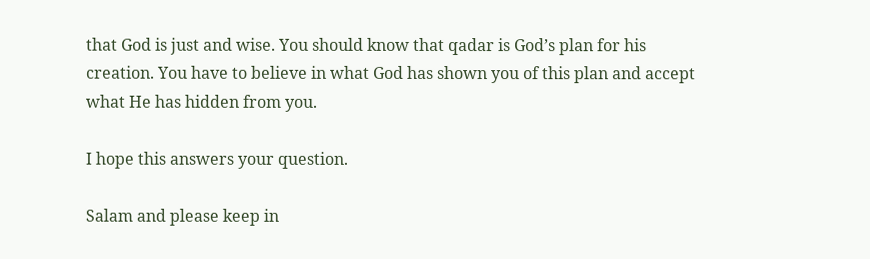that God is just and wise. You should know that qadar is God’s plan for his creation. You have to believe in what God has shown you of this plan and accept what He has hidden from you.

I hope this answers your question.

Salam and please keep in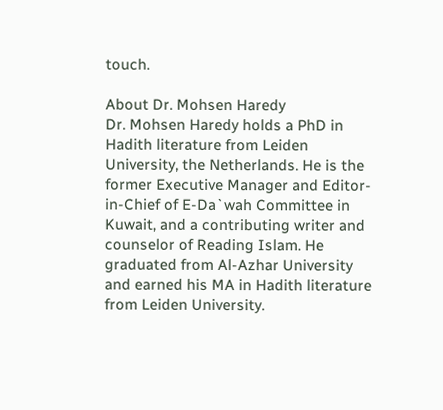touch.

About Dr. Mohsen Haredy
Dr. Mohsen Haredy holds a PhD in Hadith literature from Leiden University, the Netherlands. He is the former Executive Manager and Editor-in-Chief of E-Da`wah Committee in Kuwait, and a contributing writer and counselor of Reading Islam. He graduated from Al-Azhar University and earned his MA in Hadith literature from Leiden University.